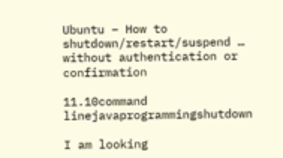Ubuntu – How to shutdown/restart/suspend … without authentication or confirmation

11.10command linejavaprogrammingshutdown

I am looking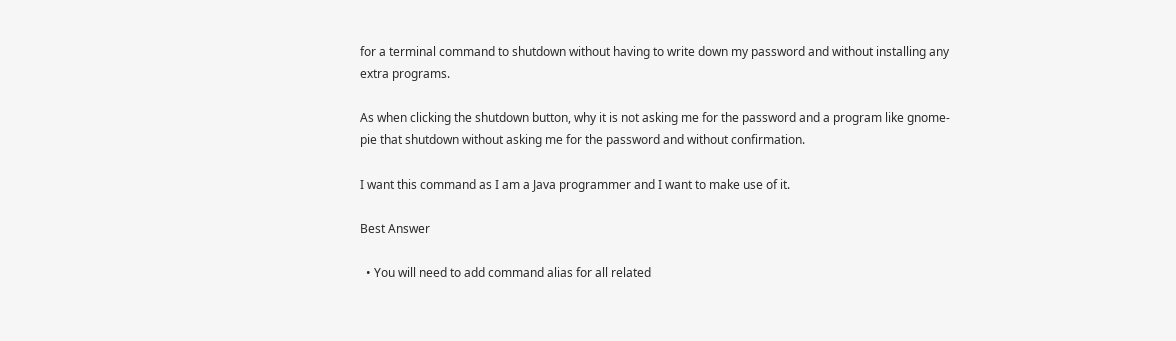for a terminal command to shutdown without having to write down my password and without installing any extra programs.

As when clicking the shutdown button, why it is not asking me for the password and a program like gnome-pie that shutdown without asking me for the password and without confirmation.

I want this command as I am a Java programmer and I want to make use of it.

Best Answer

  • You will need to add command alias for all related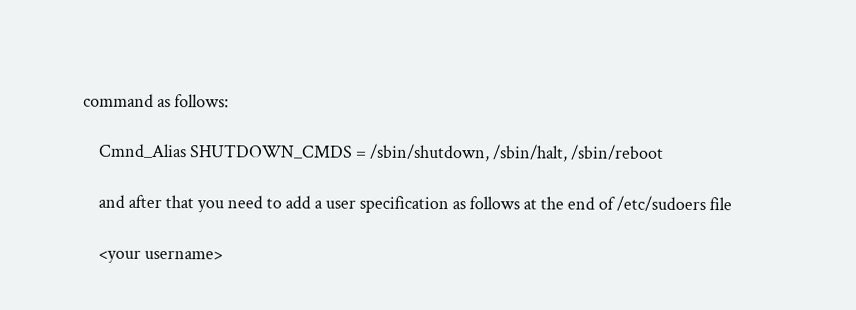command as follows:

    Cmnd_Alias SHUTDOWN_CMDS = /sbin/shutdown, /sbin/halt, /sbin/reboot

    and after that you need to add a user specification as follows at the end of /etc/sudoers file

    <your username>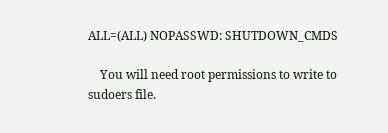ALL=(ALL) NOPASSWD: SHUTDOWN_CMDS

    You will need root permissions to write to sudoers file.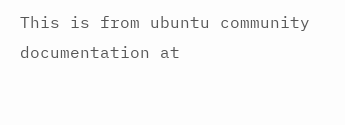This is from ubuntu community documentation at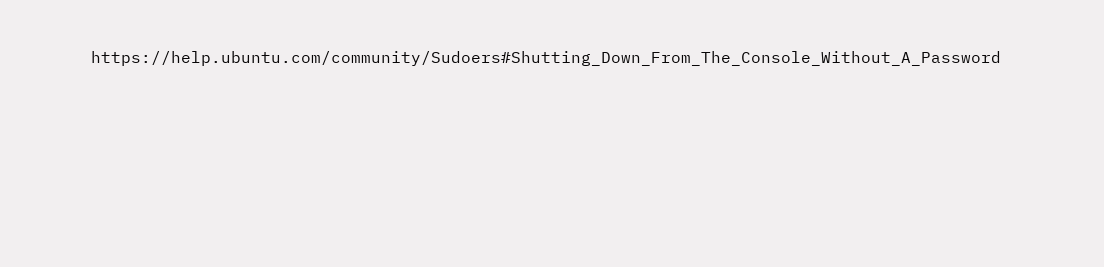https://help.ubuntu.com/community/Sudoers#Shutting_Down_From_The_Console_Without_A_Password